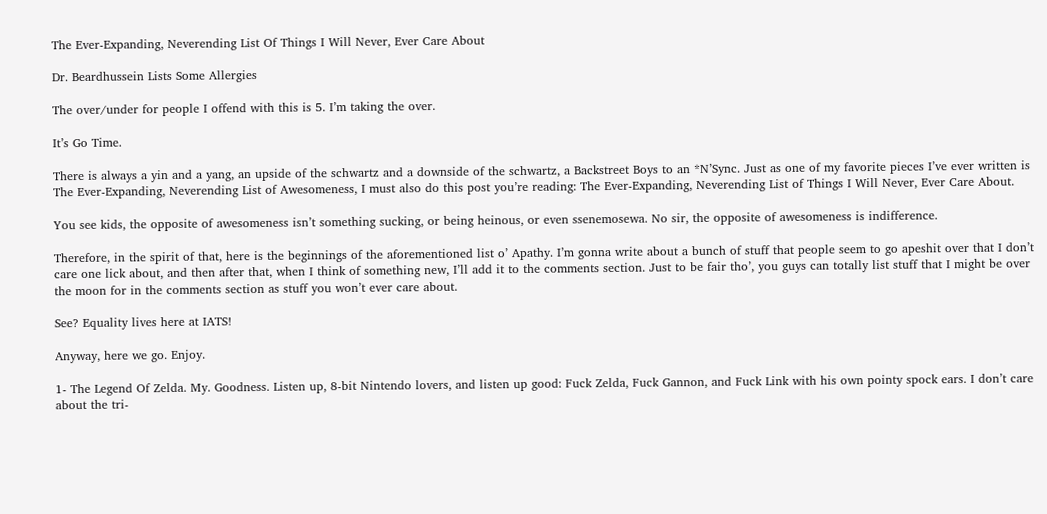The Ever-Expanding, Neverending List Of Things I Will Never, Ever Care About

Dr. Beardhussein Lists Some Allergies

The over/under for people I offend with this is 5. I’m taking the over.

It’s Go Time.

There is always a yin and a yang, an upside of the schwartz and a downside of the schwartz, a Backstreet Boys to an *N’Sync. Just as one of my favorite pieces I’ve ever written is The Ever-Expanding, Neverending List of Awesomeness, I must also do this post you’re reading: The Ever-Expanding, Neverending List of Things I Will Never, Ever Care About.

You see kids, the opposite of awesomeness isn’t something sucking, or being heinous, or even ssenemosewa. No sir, the opposite of awesomeness is indifference.

Therefore, in the spirit of that, here is the beginnings of the aforementioned list o’ Apathy. I’m gonna write about a bunch of stuff that people seem to go apeshit over that I don’t care one lick about, and then after that, when I think of something new, I’ll add it to the comments section. Just to be fair tho’, you guys can totally list stuff that I might be over the moon for in the comments section as stuff you won’t ever care about.

See? Equality lives here at IATS!

Anyway, here we go. Enjoy.

1- The Legend Of Zelda. My. Goodness. Listen up, 8-bit Nintendo lovers, and listen up good: Fuck Zelda, Fuck Gannon, and Fuck Link with his own pointy spock ears. I don’t care about the tri-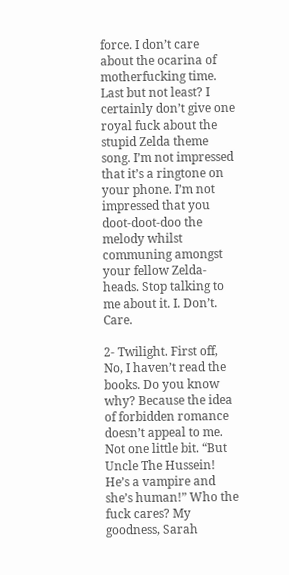force. I don’t care about the ocarina of motherfucking time. Last but not least? I certainly don’t give one royal fuck about the stupid Zelda theme song. I’m not impressed that it’s a ringtone on your phone. I’m not impressed that you doot-doot-doo the melody whilst communing amongst your fellow Zelda-heads. Stop talking to me about it. I. Don’t. Care.

2- Twilight. First off, No, I haven’t read the books. Do you know why? Because the idea of forbidden romance doesn’t appeal to me. Not one little bit. “But Uncle The Hussein! He’s a vampire and she’s human!” Who the fuck cares? My goodness, Sarah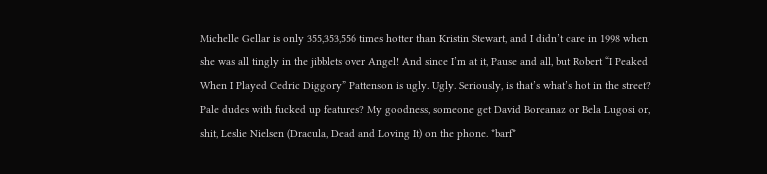Michelle Gellar is only 355,353,556 times hotter than Kristin Stewart, and I didn’t care in 1998 when she was all tingly in the jibblets over Angel! And since I’m at it, Pause and all, but Robert “I Peaked When I Played Cedric Diggory” Pattenson is ugly. Ugly. Seriously, is that’s what’s hot in the street? Pale dudes with fucked up features? My goodness, someone get David Boreanaz or Bela Lugosi or, shit, Leslie Nielsen (Dracula, Dead and Loving It) on the phone. *barf*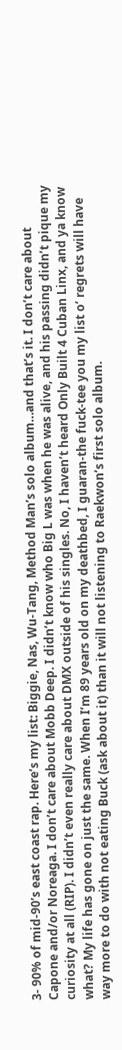3- 90% of mid-90’s east coast rap. Here’s my list: Biggie, Nas, Wu-Tang, Method Man’s solo album…and that’s it. I don’t care about Capone and/or Noreaga. I don’t care about Mobb Deep. I didn’t know who Big L was when he was alive, and his passing didn’t pique my curiosity at all (RIP). I didn’t even really care about DMX outside of his singles. No, I haven’t heard Only Built 4 Cuban Linx, and ya know what? My life has gone on just the same. When I’m 89 years old on my deathbed, I guaran-the fuck-tee you my list o’ regrets will have way more to do with not eating Buck (ask about it) than it will not listening to Raekwon’s first solo album.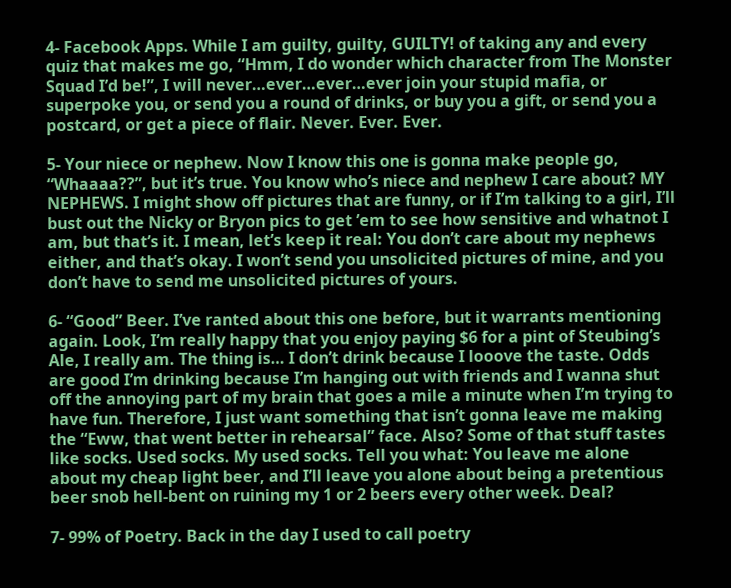4- Facebook Apps. While I am guilty, guilty, GUILTY! of taking any and every quiz that makes me go, “Hmm, I do wonder which character from The Monster Squad I’d be!”, I will never…ever…ever…ever join your stupid mafia, or superpoke you, or send you a round of drinks, or buy you a gift, or send you a postcard, or get a piece of flair. Never. Ever. Ever.

5- Your niece or nephew. Now I know this one is gonna make people go, “Whaaaa??”, but it’s true. You know who’s niece and nephew I care about? MY NEPHEWS. I might show off pictures that are funny, or if I’m talking to a girl, I’ll bust out the Nicky or Bryon pics to get ’em to see how sensitive and whatnot I am, but that’s it. I mean, let’s keep it real: You don’t care about my nephews either, and that’s okay. I won’t send you unsolicited pictures of mine, and you don’t have to send me unsolicited pictures of yours.

6- “Good” Beer. I’ve ranted about this one before, but it warrants mentioning again. Look, I’m really happy that you enjoy paying $6 for a pint of Steubing’s Ale, I really am. The thing is… I don’t drink because I looove the taste. Odds are good I’m drinking because I’m hanging out with friends and I wanna shut off the annoying part of my brain that goes a mile a minute when I’m trying to have fun. Therefore, I just want something that isn’t gonna leave me making the “Eww, that went better in rehearsal” face. Also? Some of that stuff tastes like socks. Used socks. My used socks. Tell you what: You leave me alone about my cheap light beer, and I’ll leave you alone about being a pretentious beer snob hell-bent on ruining my 1 or 2 beers every other week. Deal?

7- 99% of Poetry. Back in the day I used to call poetry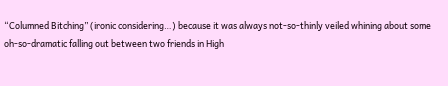“Columned Bitching” (ironic considering…) because it was always not-so-thinly veiled whining about some oh-so-dramatic falling out between two friends in High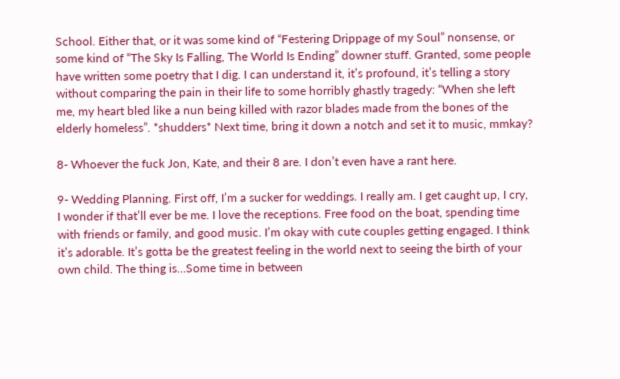School. Either that, or it was some kind of “Festering Drippage of my Soul” nonsense, or some kind of “The Sky Is Falling, The World Is Ending” downer stuff. Granted, some people have written some poetry that I dig. I can understand it, it’s profound, it’s telling a story without comparing the pain in their life to some horribly ghastly tragedy: “When she left me, my heart bled like a nun being killed with razor blades made from the bones of the elderly homeless”. *shudders* Next time, bring it down a notch and set it to music, mmkay?

8- Whoever the fuck Jon, Kate, and their 8 are. I don’t even have a rant here.

9- Wedding Planning. First off, I’m a sucker for weddings. I really am. I get caught up, I cry, I wonder if that’ll ever be me. I love the receptions. Free food on the boat, spending time with friends or family, and good music. I’m okay with cute couples getting engaged. I think it’s adorable. It’s gotta be the greatest feeling in the world next to seeing the birth of your own child. The thing is…Some time in between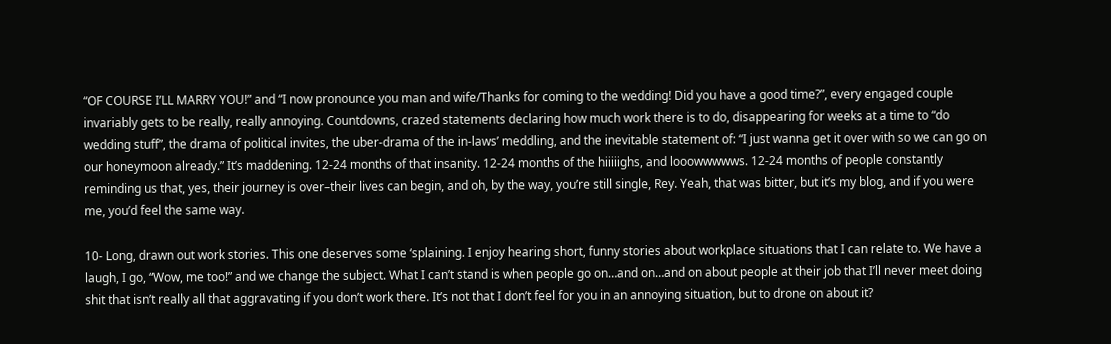“OF COURSE I’LL MARRY YOU!” and “I now pronounce you man and wife/Thanks for coming to the wedding! Did you have a good time?”, every engaged couple invariably gets to be really, really annoying. Countdowns, crazed statements declaring how much work there is to do, disappearing for weeks at a time to “do wedding stuff”, the drama of political invites, the uber-drama of the in-laws’ meddling, and the inevitable statement of: “I just wanna get it over with so we can go on our honeymoon already.” It’s maddening. 12-24 months of that insanity. 12-24 months of the hiiiiighs, and looowwwwws. 12-24 months of people constantly reminding us that, yes, their journey is over–their lives can begin, and oh, by the way, you’re still single, Rey. Yeah, that was bitter, but it’s my blog, and if you were me, you’d feel the same way.

10- Long, drawn out work stories. This one deserves some ‘splaining. I enjoy hearing short, funny stories about workplace situations that I can relate to. We have a laugh, I go, “Wow, me too!” and we change the subject. What I can’t stand is when people go on…and on…and on about people at their job that I’ll never meet doing shit that isn’t really all that aggravating if you don’t work there. It’s not that I don’t feel for you in an annoying situation, but to drone on about it?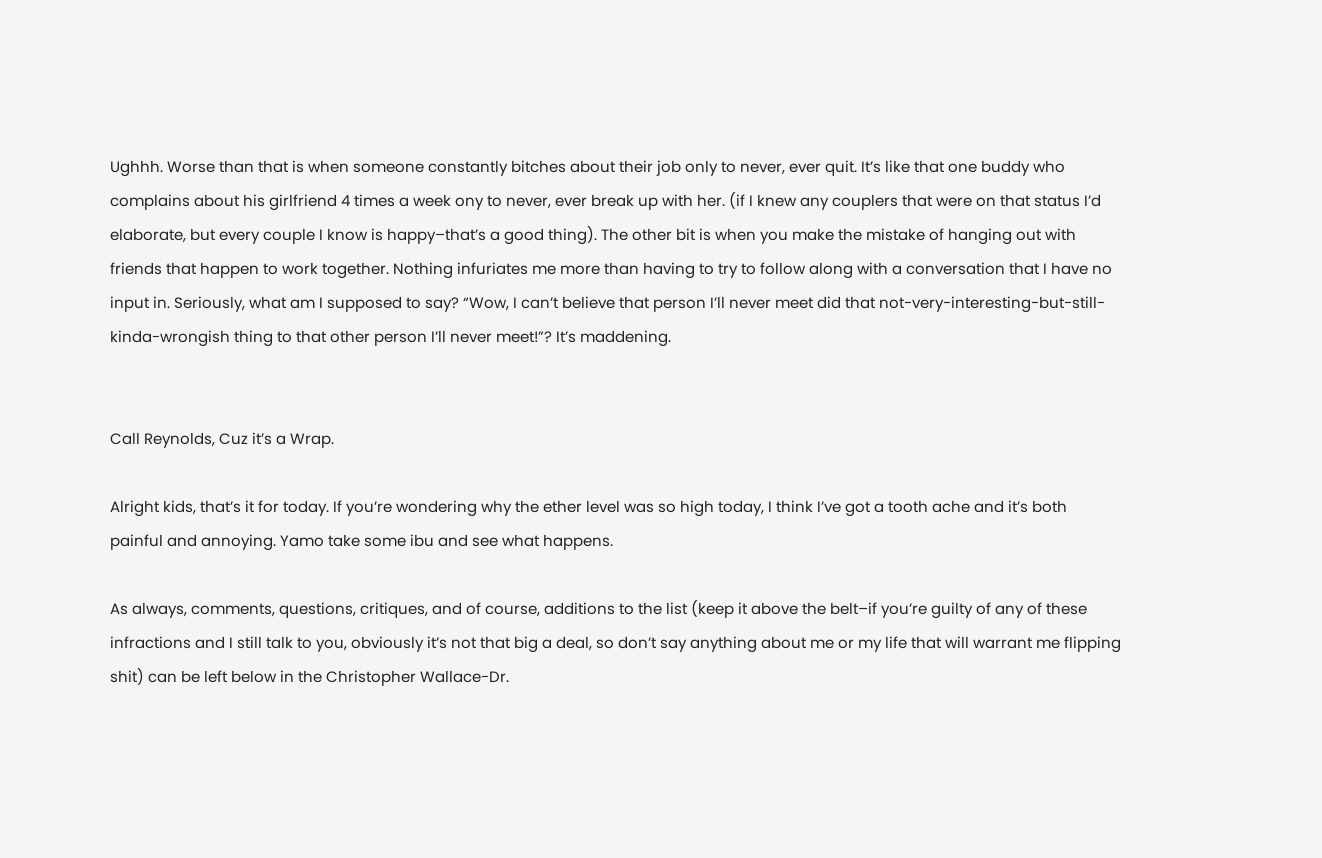Ughhh. Worse than that is when someone constantly bitches about their job only to never, ever quit. It’s like that one buddy who complains about his girlfriend 4 times a week ony to never, ever break up with her. (if I knew any couplers that were on that status I’d elaborate, but every couple I know is happy–that’s a good thing). The other bit is when you make the mistake of hanging out with friends that happen to work together. Nothing infuriates me more than having to try to follow along with a conversation that I have no input in. Seriously, what am I supposed to say? “Wow, I can’t believe that person I’ll never meet did that not-very-interesting-but-still-kinda-wrongish thing to that other person I’ll never meet!”? It’s maddening.


Call Reynolds, Cuz it’s a Wrap.

Alright kids, that’s it for today. If you’re wondering why the ether level was so high today, I think I’ve got a tooth ache and it’s both painful and annoying. Yamo take some ibu and see what happens.

As always, comments, questions, critiques, and of course, additions to the list (keep it above the belt–if you’re guilty of any of these infractions and I still talk to you, obviously it’s not that big a deal, so don’t say anything about me or my life that will warrant me flipping shit) can be left below in the Christopher Wallace-Dr.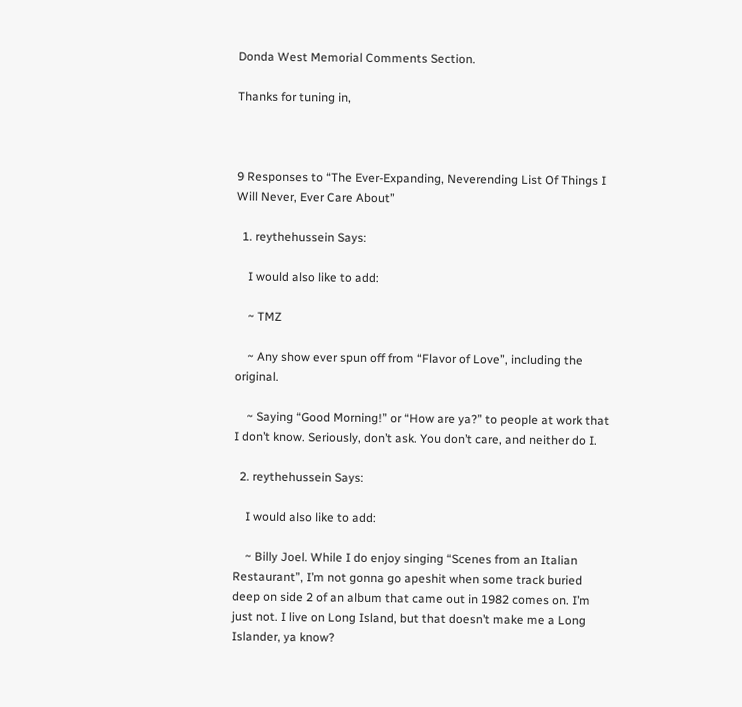Donda West Memorial Comments Section.

Thanks for tuning in,



9 Responses to “The Ever-Expanding, Neverending List Of Things I Will Never, Ever Care About”

  1. reythehussein Says:

    I would also like to add:

    ~ TMZ

    ~ Any show ever spun off from “Flavor of Love”, including the original.

    ~ Saying “Good Morning!” or “How are ya?” to people at work that I don’t know. Seriously, don’t ask. You don’t care, and neither do I.

  2. reythehussein Says:

    I would also like to add:

    ~ Billy Joel. While I do enjoy singing “Scenes from an Italian Restaurant”, I’m not gonna go apeshit when some track buried deep on side 2 of an album that came out in 1982 comes on. I’m just not. I live on Long Island, but that doesn’t make me a Long Islander, ya know?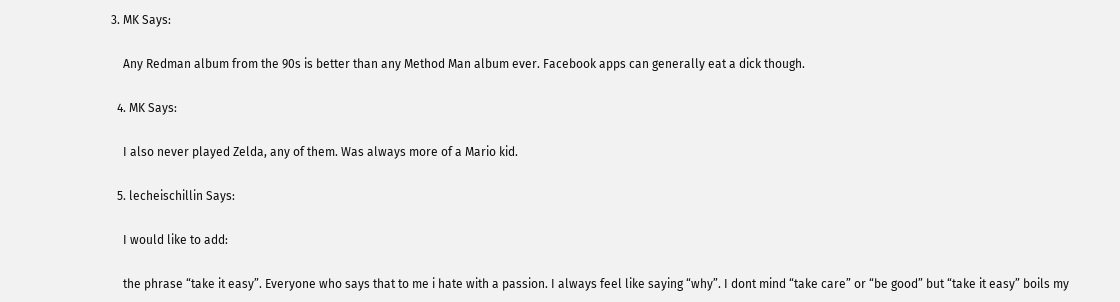3. MK Says:

    Any Redman album from the 90s is better than any Method Man album ever. Facebook apps can generally eat a dick though.

  4. MK Says:

    I also never played Zelda, any of them. Was always more of a Mario kid.

  5. lecheischillin Says:

    I would like to add:

    the phrase “take it easy”. Everyone who says that to me i hate with a passion. I always feel like saying “why”. I dont mind “take care” or “be good” but “take it easy” boils my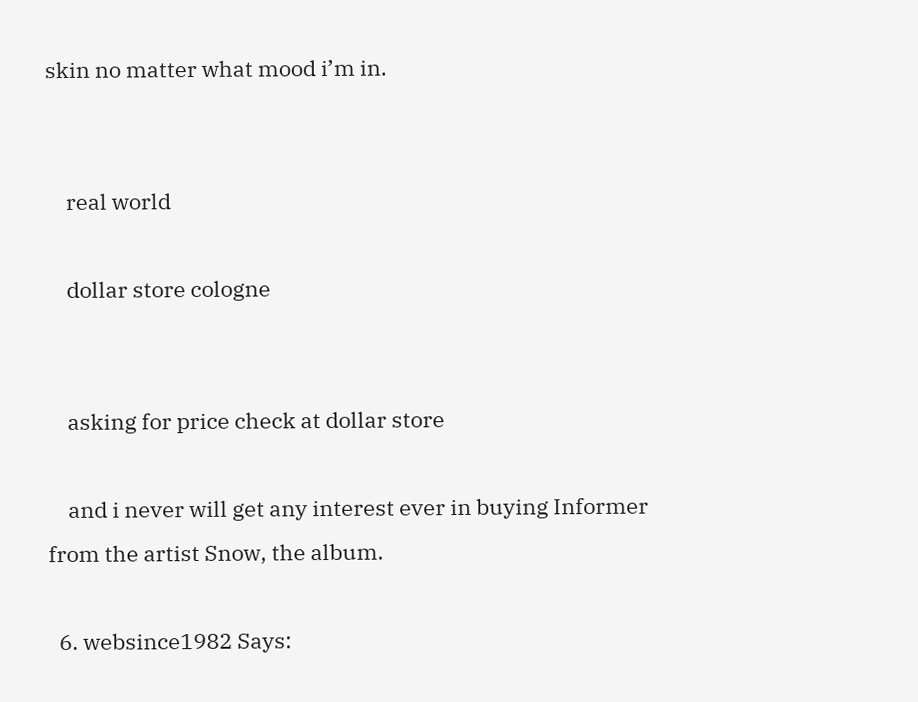skin no matter what mood i’m in.


    real world

    dollar store cologne


    asking for price check at dollar store

    and i never will get any interest ever in buying Informer from the artist Snow, the album.

  6. websince1982 Says: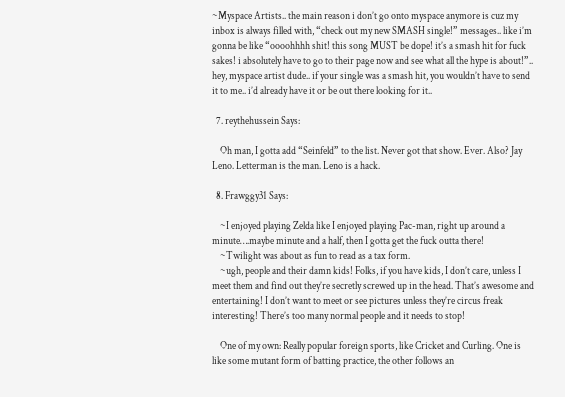~Myspace Artists.. the main reason i don’t go onto myspace anymore is cuz my inbox is always filled with, “check out my new SMASH single!” messages.. like i’m gonna be like “oooohhhh shit! this song MUST be dope! it’s a smash hit for fuck sakes! i absolutely have to go to their page now and see what all the hype is about!”.. hey, myspace artist dude.. if your single was a smash hit, you wouldn’t have to send it to me.. i’d already have it or be out there looking for it..

  7. reythehussein Says:

    Oh man, I gotta add “Seinfeld” to the list. Never got that show. Ever. Also? Jay Leno. Letterman is the man. Leno is a hack.

  8. Frawggy31 Says:

    ~I enjoyed playing Zelda like I enjoyed playing Pac-man, right up around a minute….maybe minute and a half, then I gotta get the fuck outta there!
    ~Twilight was about as fun to read as a tax form.
    ~ugh, people and their damn kids! Folks, if you have kids, I don’t care, unless I meet them and find out they’re secretly screwed up in the head. That’s awesome and entertaining! I don’t want to meet or see pictures unless they’re circus freak interesting! There’s too many normal people and it needs to stop!

    One of my own: Really popular foreign sports, like Cricket and Curling. One is like some mutant form of batting practice, the other follows an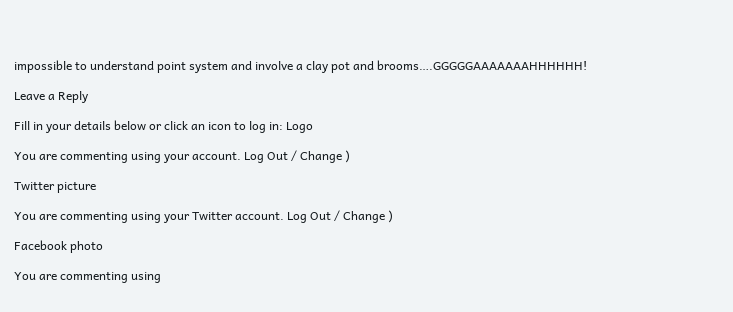impossible to understand point system and involve a clay pot and brooms….GGGGGAAAAAAAHHHHHH!

Leave a Reply

Fill in your details below or click an icon to log in: Logo

You are commenting using your account. Log Out / Change )

Twitter picture

You are commenting using your Twitter account. Log Out / Change )

Facebook photo

You are commenting using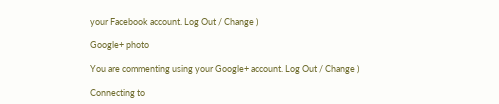your Facebook account. Log Out / Change )

Google+ photo

You are commenting using your Google+ account. Log Out / Change )

Connecting to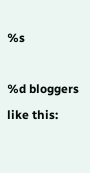%s

%d bloggers like this: